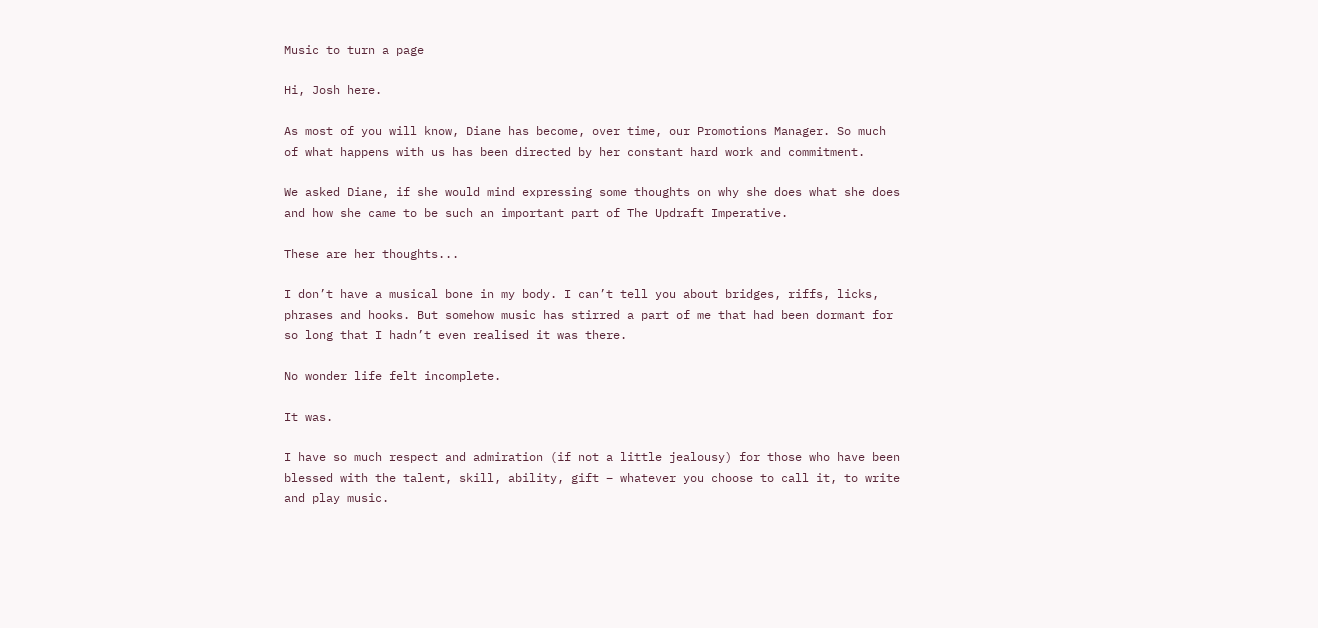Music to turn a page

Hi, Josh here.

As most of you will know, Diane has become, over time, our Promotions Manager. So much of what happens with us has been directed by her constant hard work and commitment.

We asked Diane, if she would mind expressing some thoughts on why she does what she does and how she came to be such an important part of The Updraft Imperative.

These are her thoughts...

I don’t have a musical bone in my body. I can’t tell you about bridges, riffs, licks, phrases and hooks. But somehow music has stirred a part of me that had been dormant for so long that I hadn’t even realised it was there.

No wonder life felt incomplete.

It was.

I have so much respect and admiration (if not a little jealousy) for those who have been blessed with the talent, skill, ability, gift – whatever you choose to call it, to write and play music.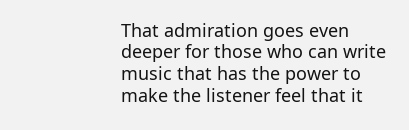That admiration goes even deeper for those who can write music that has the power to make the listener feel that it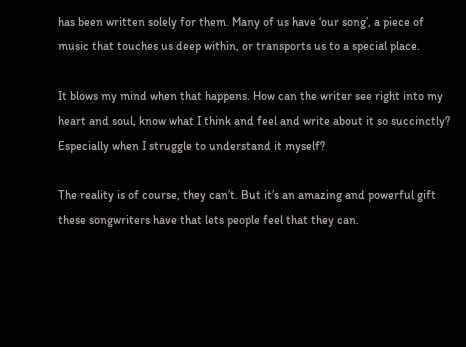has been written solely for them. Many of us have ‘our song’, a piece of music that touches us deep within, or transports us to a special place.

It blows my mind when that happens. How can the writer see right into my heart and soul, know what I think and feel and write about it so succinctly? Especially when I struggle to understand it myself?

The reality is of course, they can’t. But it’s an amazing and powerful gift these songwriters have that lets people feel that they can.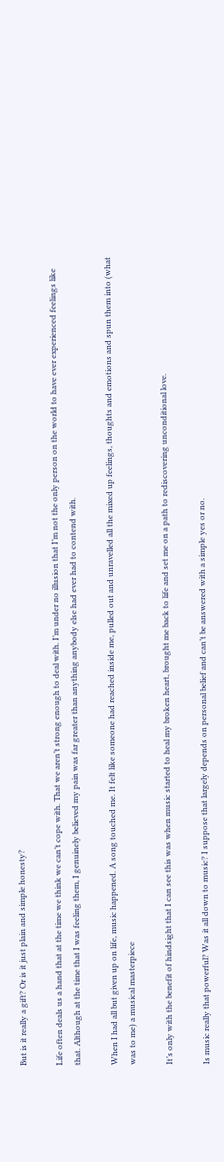But is it really a gift? Or is it just plain and simple honesty?

Life often deals us a hand that at the time we think we can’t cope with. That we aren’t strong enough to deal with. I’m under no illusion that I’m not the only person on the world to have ever experienced feelings like that. Although at the time that I was feeling them, I genuinely believed my pain was far greater than anything anybody else had ever had to contend with.

When I had all but given up on life, music happened. A song touched me. It felt like someone had reached inside me, pulled out and unravelled all the mixed up feelings, thoughts and emotions and spun them into (what was to me) a musical masterpiece

It’s only with the benefit of hindsight that I can see this was when music started to heal my broken heart, brought me back to life and set me on a path to rediscovering unconditional love.

Is music really that powerful? Was it all down to music? I suppose that largely depends on personal belief and can’t be answered with a simple yes or no.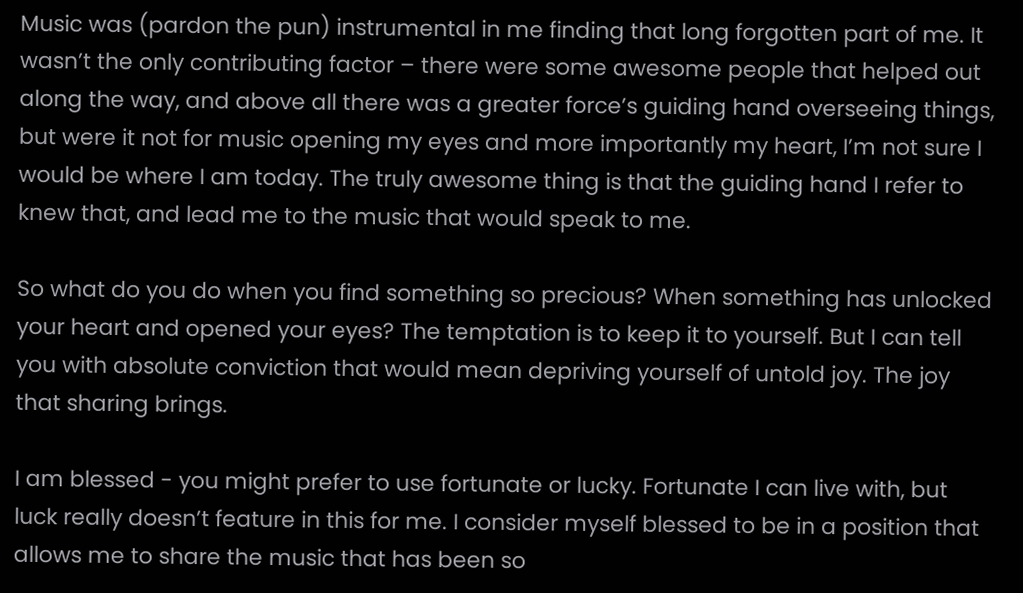Music was (pardon the pun) instrumental in me finding that long forgotten part of me. It wasn’t the only contributing factor – there were some awesome people that helped out along the way, and above all there was a greater force’s guiding hand overseeing things, but were it not for music opening my eyes and more importantly my heart, I’m not sure I would be where I am today. The truly awesome thing is that the guiding hand I refer to knew that, and lead me to the music that would speak to me.

So what do you do when you find something so precious? When something has unlocked your heart and opened your eyes? The temptation is to keep it to yourself. But I can tell you with absolute conviction that would mean depriving yourself of untold joy. The joy that sharing brings.

I am blessed - you might prefer to use fortunate or lucky. Fortunate I can live with, but luck really doesn’t feature in this for me. I consider myself blessed to be in a position that allows me to share the music that has been so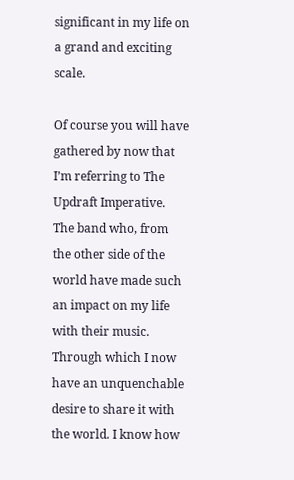significant in my life on a grand and exciting scale.

Of course you will have gathered by now that I’m referring to The Updraft Imperative. The band who, from the other side of the world have made such an impact on my life with their music. Through which I now have an unquenchable desire to share it with the world. I know how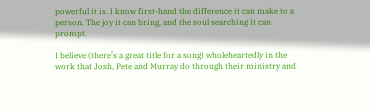powerful it is. I know first-hand the difference it can make to a person. The joy it can bring, and the soul searching it can prompt.

I believe (there’s a great title for a song) wholeheartedly in the work that Josh, Pete and Murray do through their ministry and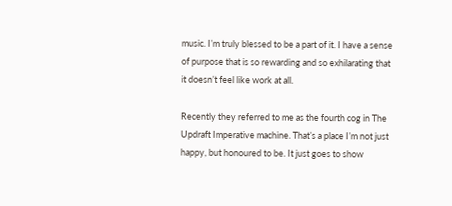music. I’m truly blessed to be a part of it. I have a sense of purpose that is so rewarding and so exhilarating that it doesn’t feel like work at all.

Recently they referred to me as the fourth cog in The Updraft Imperative machine. That’s a place I’m not just happy, but honoured to be. It just goes to show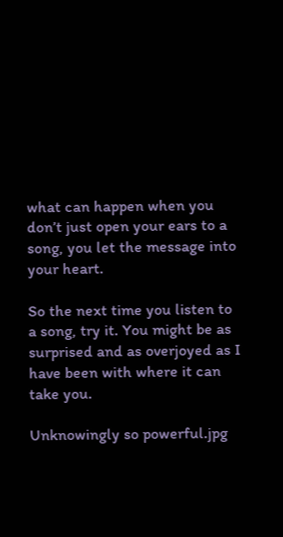what can happen when you don’t just open your ears to a song, you let the message into your heart.

So the next time you listen to a song, try it. You might be as surprised and as overjoyed as I have been with where it can take you.

Unknowingly so powerful.jpg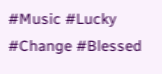#Music #Lucky #Change #Blessed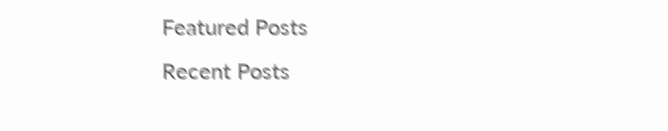Featured Posts
Recent Posts